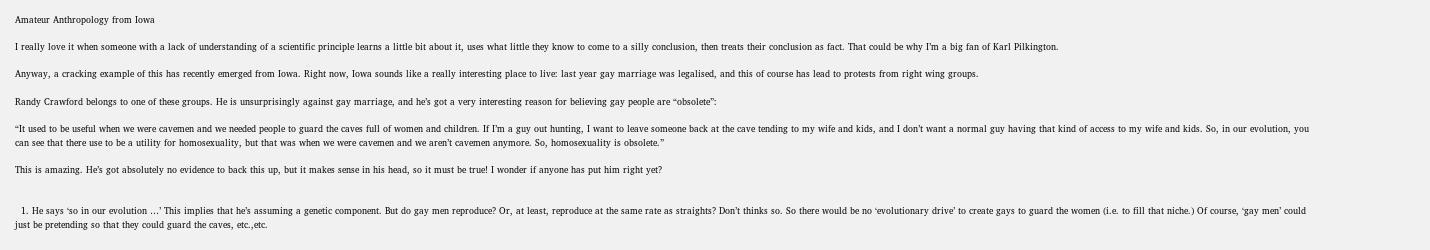Amateur Anthropology from Iowa

I really love it when someone with a lack of understanding of a scientific principle learns a little bit about it, uses what little they know to come to a silly conclusion, then treats their conclusion as fact. That could be why I’m a big fan of Karl Pilkington.

Anyway, a cracking example of this has recently emerged from Iowa. Right now, Iowa sounds like a really interesting place to live: last year gay marriage was legalised, and this of course has lead to protests from right wing groups.

Randy Crawford belongs to one of these groups. He is unsurprisingly against gay marriage, and he’s got a very interesting reason for believing gay people are “obsolete”:

“It used to be useful when we were cavemen and we needed people to guard the caves full of women and children. If I’m a guy out hunting, I want to leave someone back at the cave tending to my wife and kids, and I don’t want a normal guy having that kind of access to my wife and kids. So, in our evolution, you can see that there use to be a utility for homosexuality, but that was when we were cavemen and we aren’t cavemen anymore. So, homosexuality is obsolete.”

This is amazing. He’s got absolutely no evidence to back this up, but it makes sense in his head, so it must be true! I wonder if anyone has put him right yet?


  1. He says ‘so in our evolution …’ This implies that he’s assuming a genetic component. But do gay men reproduce? Or, at least, reproduce at the same rate as straights? Don’t thinks so. So there would be no ‘evolutionary drive’ to create gays to guard the women (i.e. to fill that niche.) Of course, ‘gay men’ could just be pretending so that they could guard the caves, etc.,etc.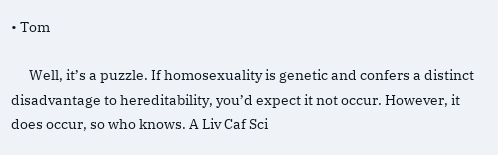• Tom

      Well, it’s a puzzle. If homosexuality is genetic and confers a distinct disadvantage to hereditability, you’d expect it not occur. However, it does occur, so who knows. A Liv Caf Sci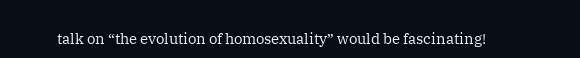talk on “the evolution of homosexuality” would be fascinating!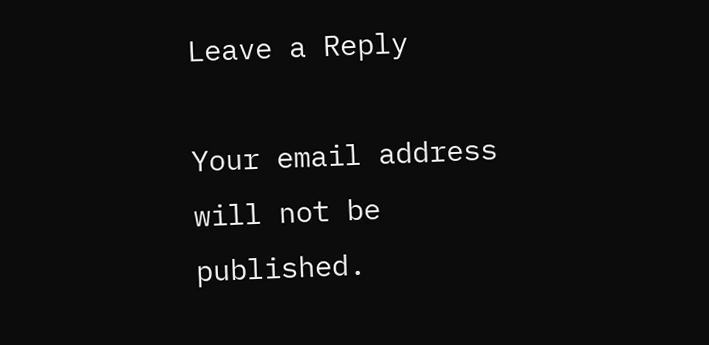Leave a Reply

Your email address will not be published.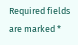Required fields are marked *